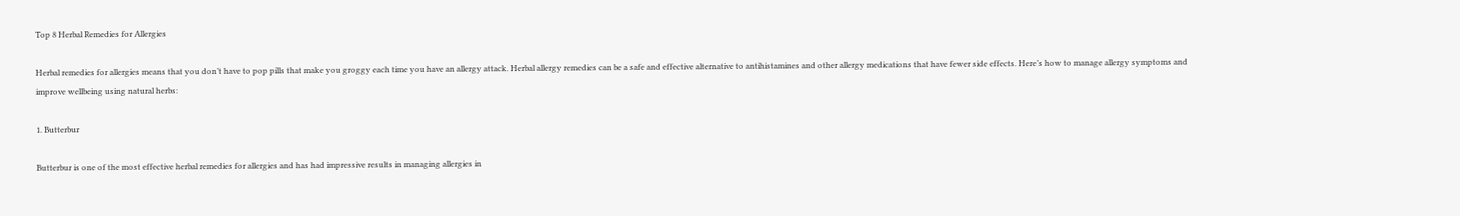Top 8 Herbal Remedies for Allergies

Herbal remedies for allergies means that you don’t have to pop pills that make you groggy each time you have an allergy attack. Herbal allergy remedies can be a safe and effective alternative to antihistamines and other allergy medications that have fewer side effects. Here’s how to manage allergy symptoms and improve wellbeing using natural herbs:

1. Butterbur

Butterbur is one of the most effective herbal remedies for allergies and has had impressive results in managing allergies in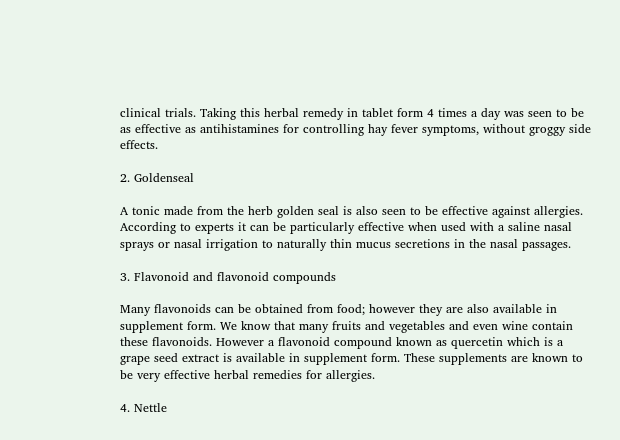clinical trials. Taking this herbal remedy in tablet form 4 times a day was seen to be as effective as antihistamines for controlling hay fever symptoms, without groggy side effects.

2. Goldenseal

A tonic made from the herb golden seal is also seen to be effective against allergies. According to experts it can be particularly effective when used with a saline nasal sprays or nasal irrigation to naturally thin mucus secretions in the nasal passages.

3. Flavonoid and flavonoid compounds

Many flavonoids can be obtained from food; however they are also available in supplement form. We know that many fruits and vegetables and even wine contain these flavonoids. However a flavonoid compound known as quercetin which is a grape seed extract is available in supplement form. These supplements are known to be very effective herbal remedies for allergies.

4. Nettle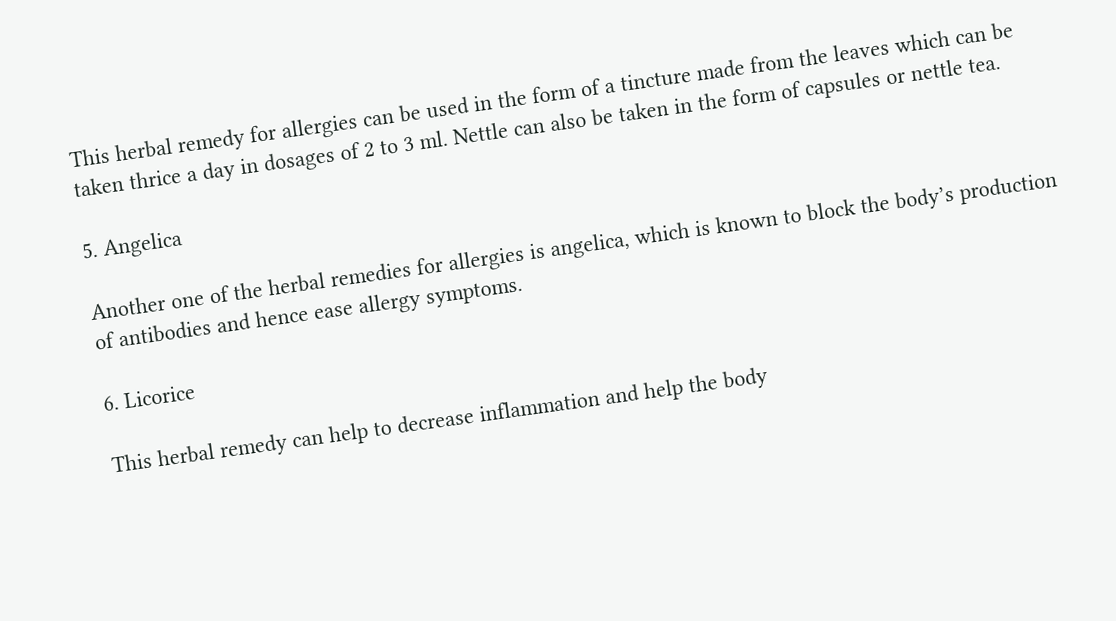This herbal remedy for allergies can be used in the form of a tincture made from the leaves which can be taken thrice a day in dosages of 2 to 3 ml. Nettle can also be taken in the form of capsules or nettle tea.

5. Angelica

Another one of the herbal remedies for allergies is angelica, which is known to block the body’s production of antibodies and hence ease allergy symptoms.

6. Licorice

This herbal remedy can help to decrease inflammation and help the body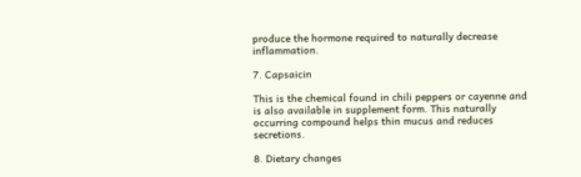produce the hormone required to naturally decrease inflammation.

7. Capsaicin

This is the chemical found in chili peppers or cayenne and is also available in supplement form. This naturally occurring compound helps thin mucus and reduces secretions.

8. Dietary changes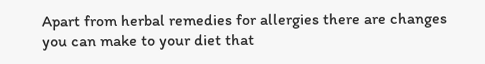Apart from herbal remedies for allergies there are changes you can make to your diet that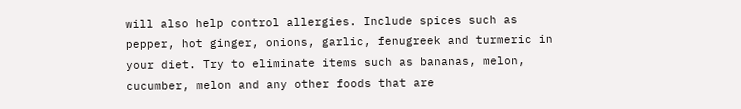will also help control allergies. Include spices such as pepper, hot ginger, onions, garlic, fenugreek and turmeric in your diet. Try to eliminate items such as bananas, melon, cucumber, melon and any other foods that are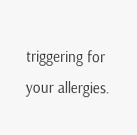triggering for your allergies.